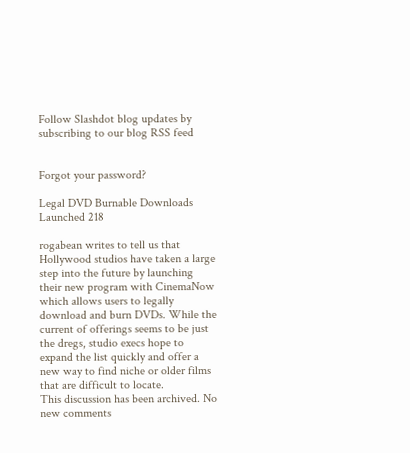Follow Slashdot blog updates by subscribing to our blog RSS feed


Forgot your password?

Legal DVD Burnable Downloads Launched 218

rogabean writes to tell us that Hollywood studios have taken a large step into the future by launching their new program with CinemaNow which allows users to legally download and burn DVDs. While the current of offerings seems to be just the dregs, studio execs hope to expand the list quickly and offer a new way to find niche or older films that are difficult to locate.
This discussion has been archived. No new comments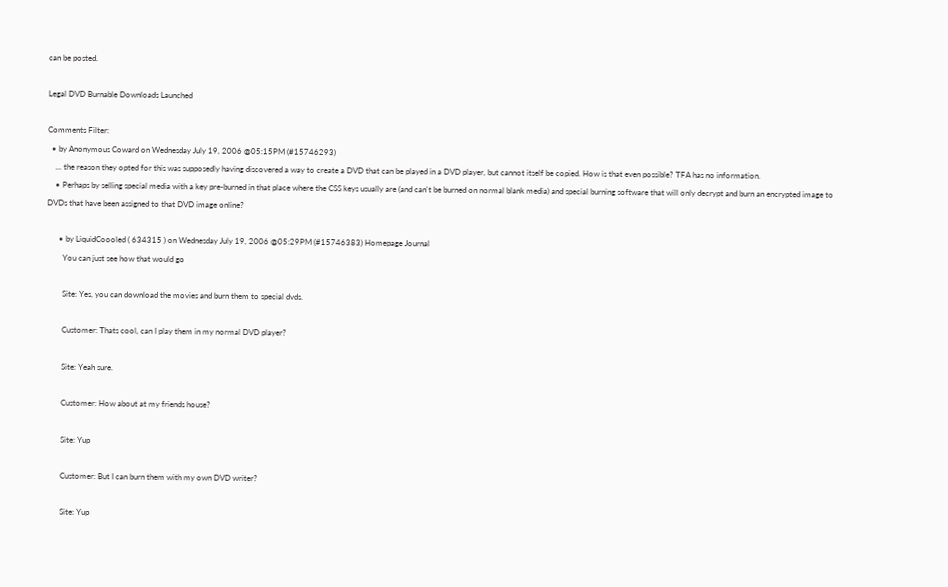can be posted.

Legal DVD Burnable Downloads Launched

Comments Filter:
  • by Anonymous Coward on Wednesday July 19, 2006 @05:15PM (#15746293)
    ... the reason they opted for this was supposedly having discovered a way to create a DVD that can be played in a DVD player, but cannot itself be copied. How is that even possible? TFA has no information.
    • Perhaps by selling special media with a key pre-burned in that place where the CSS keys usually are (and can't be burned on normal blank media) and special burning software that will only decrypt and burn an encrypted image to DVDs that have been assigned to that DVD image online?

      • by LiquidCoooled ( 634315 ) on Wednesday July 19, 2006 @05:29PM (#15746383) Homepage Journal
        You can just see how that would go

        Site: Yes, you can download the movies and burn them to special dvds.

        Customer: Thats cool, can I play them in my normal DVD player?

        Site: Yeah sure.

        Customer: How about at my friends house?

        Site: Yup

        Customer: But I can burn them with my own DVD writer?

        Site: Yup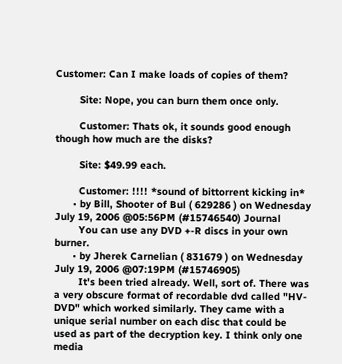Customer: Can I make loads of copies of them?

        Site: Nope, you can burn them once only.

        Customer: Thats ok, it sounds good enough though how much are the disks?

        Site: $49.99 each.

        Customer: !!!! *sound of bittorrent kicking in*
      • by Bill, Shooter of Bul ( 629286 ) on Wednesday July 19, 2006 @05:56PM (#15746540) Journal
        You can use any DVD +-R discs in your own burner.
      • by Jherek Carnelian ( 831679 ) on Wednesday July 19, 2006 @07:19PM (#15746905)
        It's been tried already. Well, sort of. There was a very obscure format of recordable dvd called "HV-DVD" which worked similarly. They came with a unique serial number on each disc that could be used as part of the decryption key. I think only one media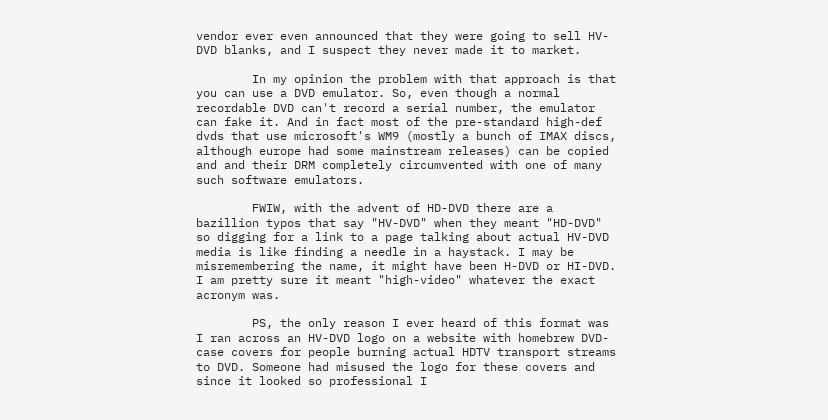vendor ever even announced that they were going to sell HV-DVD blanks, and I suspect they never made it to market.

        In my opinion the problem with that approach is that you can use a DVD emulator. So, even though a normal recordable DVD can't record a serial number, the emulator can fake it. And in fact most of the pre-standard high-def dvds that use microsoft's WM9 (mostly a bunch of IMAX discs, although europe had some mainstream releases) can be copied and and their DRM completely circumvented with one of many such software emulators.

        FWIW, with the advent of HD-DVD there are a bazillion typos that say "HV-DVD" when they meant "HD-DVD" so digging for a link to a page talking about actual HV-DVD media is like finding a needle in a haystack. I may be misremembering the name, it might have been H-DVD or HI-DVD. I am pretty sure it meant "high-video" whatever the exact acronym was.

        PS, the only reason I ever heard of this format was I ran across an HV-DVD logo on a website with homebrew DVD-case covers for people burning actual HDTV transport streams to DVD. Someone had misused the logo for these covers and since it looked so professional I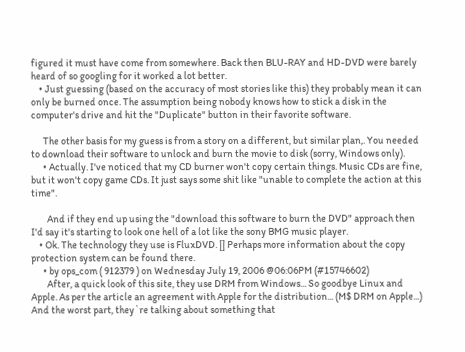figured it must have come from somewhere. Back then BLU-RAY and HD-DVD were barely heard of so googling for it worked a lot better.
    • Just guessing (based on the accuracy of most stories like this) they probably mean it can only be burned once. The assumption being nobody knows how to stick a disk in the computer's drive and hit the "Duplicate" button in their favorite software.

      The other basis for my guess is from a story on a different, but similar plan,. You needed to download their software to unlock and burn the movie to disk (sorry, Windows only).
      • Actually. I've noticed that my CD burner won't copy certain things. Music CDs are fine, but it won't copy game CDs. It just says some shit like "unable to complete the action at this time".

        And if they end up using the "download this software to burn the DVD" approach then I'd say it's starting to look one hell of a lot like the sony BMG music player.
    • Ok. The technology they use is FluxDVD. [] Perhaps more information about the copy protection system can be found there.
      • by ops_com ( 912379 ) on Wednesday July 19, 2006 @06:06PM (#15746602)
        After, a quick look of this site, they use DRM from Windows... So goodbye Linux and Apple. As per the article an agreement with Apple for the distribution... (M$ DRM on Apple...) And the worst part, they`re talking about something that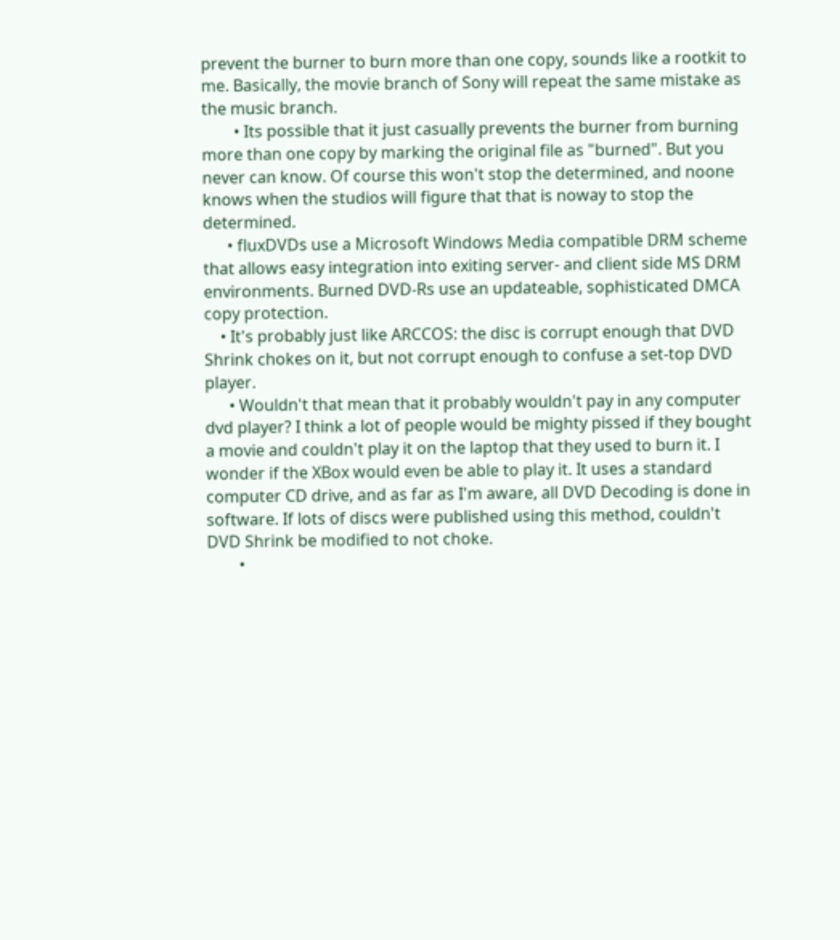prevent the burner to burn more than one copy, sounds like a rootkit to me. Basically, the movie branch of Sony will repeat the same mistake as the music branch.
        • Its possible that it just casually prevents the burner from burning more than one copy by marking the original file as "burned". But you never can know. Of course this won't stop the determined, and noone knows when the studios will figure that that is noway to stop the determined.
      • fluxDVDs use a Microsoft Windows Media compatible DRM scheme that allows easy integration into exiting server- and client side MS DRM environments. Burned DVD-Rs use an updateable, sophisticated DMCA copy protection.
    • It's probably just like ARCCOS: the disc is corrupt enough that DVD Shrink chokes on it, but not corrupt enough to confuse a set-top DVD player.
      • Wouldn't that mean that it probably wouldn't pay in any computer dvd player? I think a lot of people would be mighty pissed if they bought a movie and couldn't play it on the laptop that they used to burn it. I wonder if the XBox would even be able to play it. It uses a standard computer CD drive, and as far as I'm aware, all DVD Decoding is done in software. If lots of discs were published using this method, couldn't DVD Shrink be modified to not choke.
        •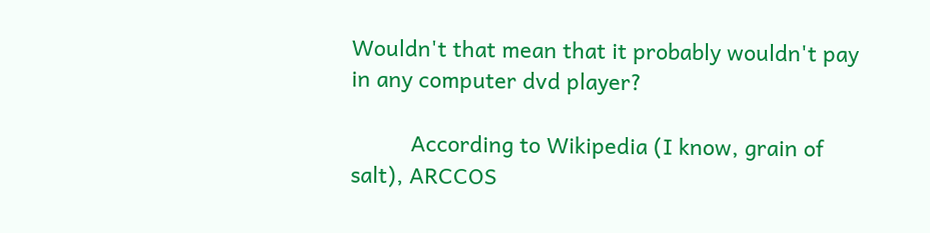Wouldn't that mean that it probably wouldn't pay in any computer dvd player?

          According to Wikipedia (I know, grain of salt), ARCCOS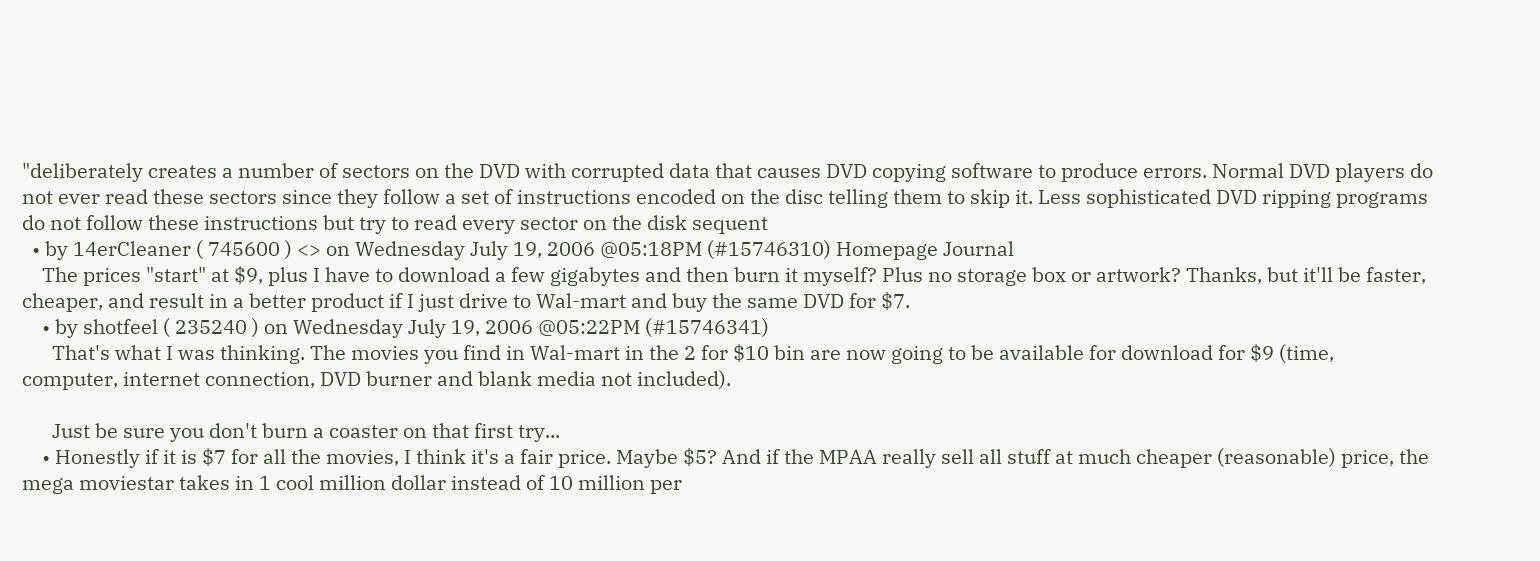"deliberately creates a number of sectors on the DVD with corrupted data that causes DVD copying software to produce errors. Normal DVD players do not ever read these sectors since they follow a set of instructions encoded on the disc telling them to skip it. Less sophisticated DVD ripping programs do not follow these instructions but try to read every sector on the disk sequent
  • by 14erCleaner ( 745600 ) <> on Wednesday July 19, 2006 @05:18PM (#15746310) Homepage Journal
    The prices "start" at $9, plus I have to download a few gigabytes and then burn it myself? Plus no storage box or artwork? Thanks, but it'll be faster, cheaper, and result in a better product if I just drive to Wal-mart and buy the same DVD for $7.
    • by shotfeel ( 235240 ) on Wednesday July 19, 2006 @05:22PM (#15746341)
      That's what I was thinking. The movies you find in Wal-mart in the 2 for $10 bin are now going to be available for download for $9 (time, computer, internet connection, DVD burner and blank media not included).

      Just be sure you don't burn a coaster on that first try...
    • Honestly if it is $7 for all the movies, I think it's a fair price. Maybe $5? And if the MPAA really sell all stuff at much cheaper (reasonable) price, the mega moviestar takes in 1 cool million dollar instead of 10 million per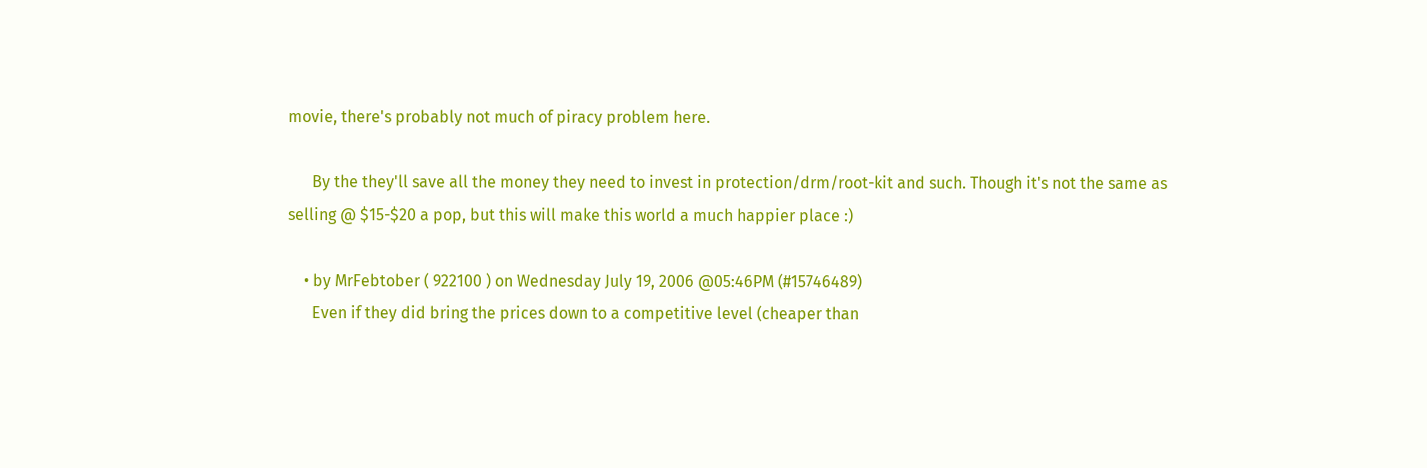movie, there's probably not much of piracy problem here.

      By the they'll save all the money they need to invest in protection/drm/root-kit and such. Though it's not the same as selling @ $15-$20 a pop, but this will make this world a much happier place :)

    • by MrFebtober ( 922100 ) on Wednesday July 19, 2006 @05:46PM (#15746489)
      Even if they did bring the prices down to a competitive level (cheaper than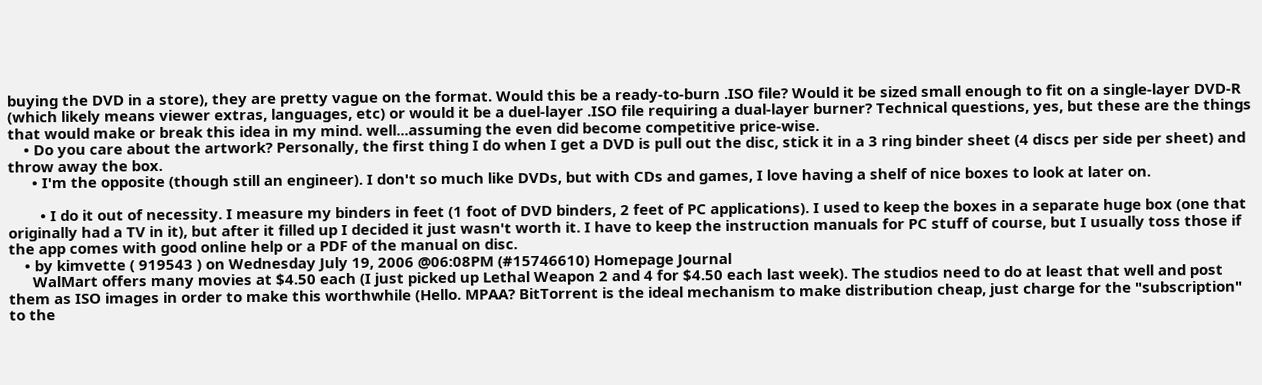buying the DVD in a store), they are pretty vague on the format. Would this be a ready-to-burn .ISO file? Would it be sized small enough to fit on a single-layer DVD-R (which likely means viewer extras, languages, etc) or would it be a duel-layer .ISO file requiring a dual-layer burner? Technical questions, yes, but these are the things that would make or break this idea in my mind. well...assuming the even did become competitive price-wise.
    • Do you care about the artwork? Personally, the first thing I do when I get a DVD is pull out the disc, stick it in a 3 ring binder sheet (4 discs per side per sheet) and throw away the box.
      • I'm the opposite (though still an engineer). I don't so much like DVDs, but with CDs and games, I love having a shelf of nice boxes to look at later on.

        • I do it out of necessity. I measure my binders in feet (1 foot of DVD binders, 2 feet of PC applications). I used to keep the boxes in a separate huge box (one that originally had a TV in it), but after it filled up I decided it just wasn't worth it. I have to keep the instruction manuals for PC stuff of course, but I usually toss those if the app comes with good online help or a PDF of the manual on disc.
    • by kimvette ( 919543 ) on Wednesday July 19, 2006 @06:08PM (#15746610) Homepage Journal
      WalMart offers many movies at $4.50 each (I just picked up Lethal Weapon 2 and 4 for $4.50 each last week). The studios need to do at least that well and post them as ISO images in order to make this worthwhile (Hello. MPAA? BitTorrent is the ideal mechanism to make distribution cheap, just charge for the "subscription" to the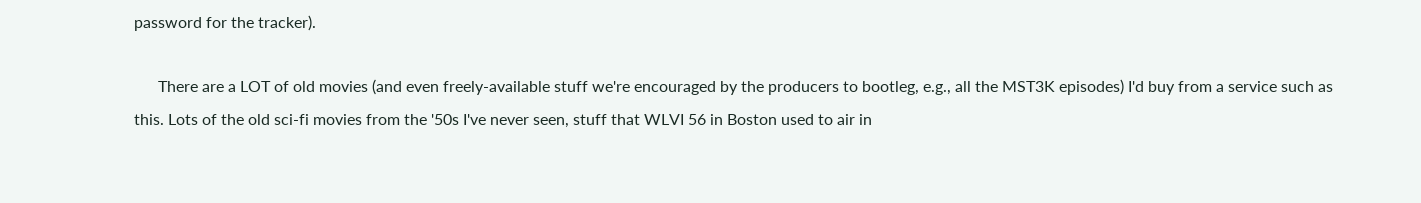password for the tracker).

      There are a LOT of old movies (and even freely-available stuff we're encouraged by the producers to bootleg, e.g., all the MST3K episodes) I'd buy from a service such as this. Lots of the old sci-fi movies from the '50s I've never seen, stuff that WLVI 56 in Boston used to air in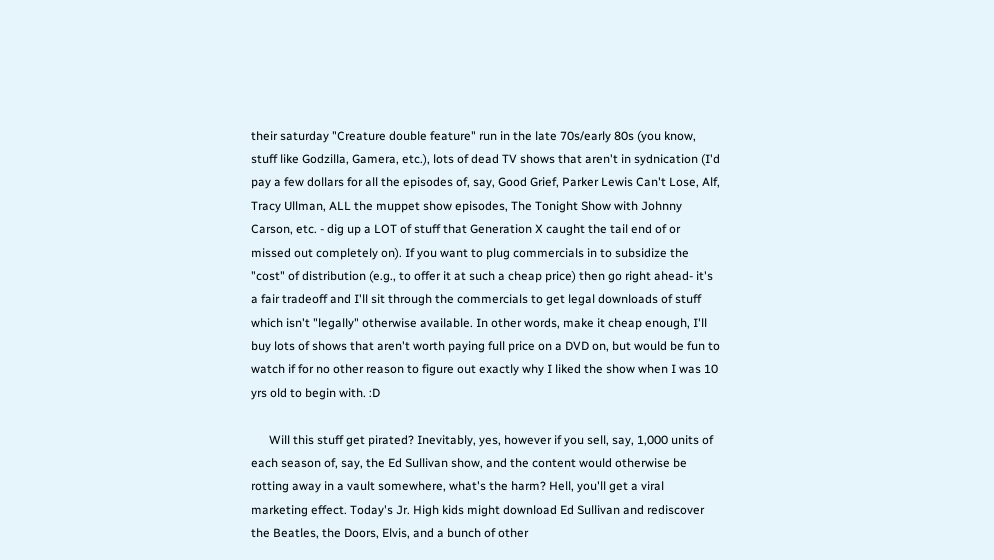their saturday "Creature double feature" run in the late 70s/early 80s (you know, stuff like Godzilla, Gamera, etc.), lots of dead TV shows that aren't in sydnication (I'd pay a few dollars for all the episodes of, say, Good Grief, Parker Lewis Can't Lose, Alf, Tracy Ullman, ALL the muppet show episodes, The Tonight Show with Johnny Carson, etc. - dig up a LOT of stuff that Generation X caught the tail end of or missed out completely on). If you want to plug commercials in to subsidize the "cost" of distribution (e.g., to offer it at such a cheap price) then go right ahead- it's a fair tradeoff and I'll sit through the commercials to get legal downloads of stuff which isn't "legally" otherwise available. In other words, make it cheap enough, I'll buy lots of shows that aren't worth paying full price on a DVD on, but would be fun to watch if for no other reason to figure out exactly why I liked the show when I was 10 yrs old to begin with. :D

      Will this stuff get pirated? Inevitably, yes, however if you sell, say, 1,000 units of each season of, say, the Ed Sullivan show, and the content would otherwise be rotting away in a vault somewhere, what's the harm? Hell, you'll get a viral marketing effect. Today's Jr. High kids might download Ed Sullivan and rediscover the Beatles, the Doors, Elvis, and a bunch of other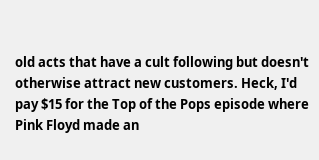old acts that have a cult following but doesn't otherwise attract new customers. Heck, I'd pay $15 for the Top of the Pops episode where Pink Floyd made an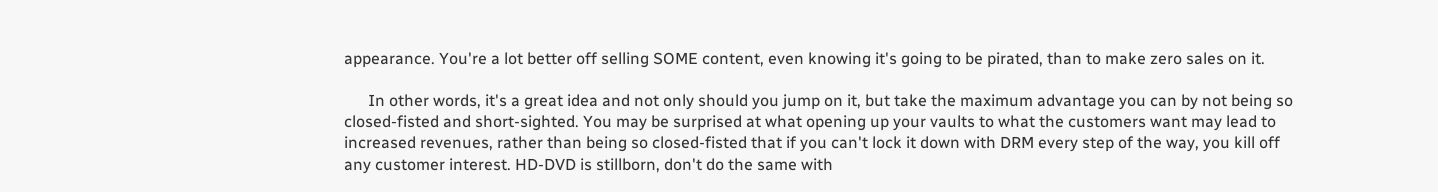appearance. You're a lot better off selling SOME content, even knowing it's going to be pirated, than to make zero sales on it.

      In other words, it's a great idea and not only should you jump on it, but take the maximum advantage you can by not being so closed-fisted and short-sighted. You may be surprised at what opening up your vaults to what the customers want may lead to increased revenues, rather than being so closed-fisted that if you can't lock it down with DRM every step of the way, you kill off any customer interest. HD-DVD is stillborn, don't do the same with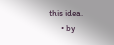this idea.
      • by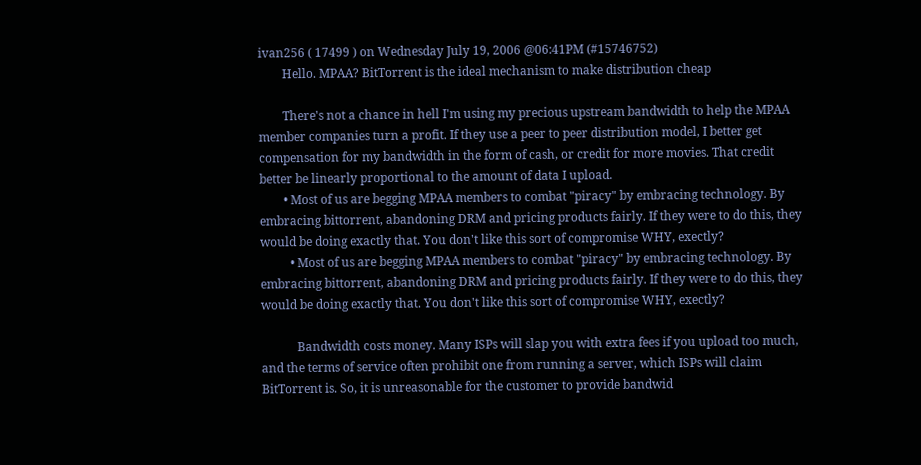ivan256 ( 17499 ) on Wednesday July 19, 2006 @06:41PM (#15746752)
        Hello. MPAA? BitTorrent is the ideal mechanism to make distribution cheap

        There's not a chance in hell I'm using my precious upstream bandwidth to help the MPAA member companies turn a profit. If they use a peer to peer distribution model, I better get compensation for my bandwidth in the form of cash, or credit for more movies. That credit better be linearly proportional to the amount of data I upload.
        • Most of us are begging MPAA members to combat "piracy" by embracing technology. By embracing bittorrent, abandoning DRM and pricing products fairly. If they were to do this, they would be doing exactly that. You don't like this sort of compromise WHY, exectly?
          • Most of us are begging MPAA members to combat "piracy" by embracing technology. By embracing bittorrent, abandoning DRM and pricing products fairly. If they were to do this, they would be doing exactly that. You don't like this sort of compromise WHY, exectly?

            Bandwidth costs money. Many ISPs will slap you with extra fees if you upload too much, and the terms of service often prohibit one from running a server, which ISPs will claim BitTorrent is. So, it is unreasonable for the customer to provide bandwid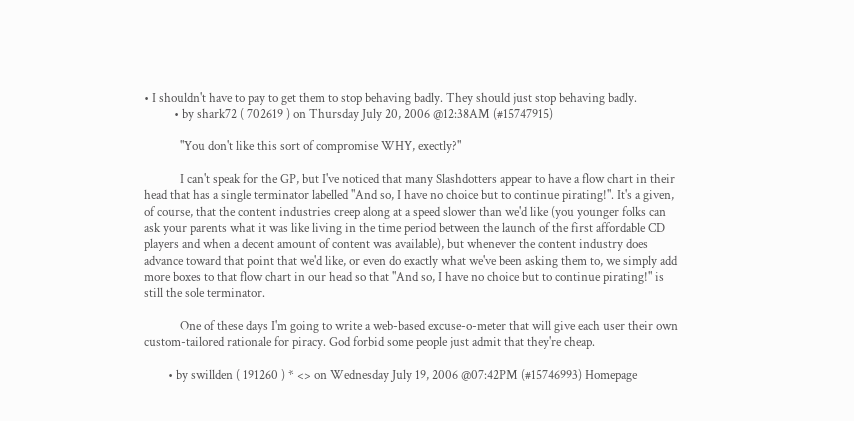• I shouldn't have to pay to get them to stop behaving badly. They should just stop behaving badly.
          • by shark72 ( 702619 ) on Thursday July 20, 2006 @12:38AM (#15747915)

            "You don't like this sort of compromise WHY, exectly?"

            I can't speak for the GP, but I've noticed that many Slashdotters appear to have a flow chart in their head that has a single terminator labelled "And so, I have no choice but to continue pirating!". It's a given, of course, that the content industries creep along at a speed slower than we'd like (you younger folks can ask your parents what it was like living in the time period between the launch of the first affordable CD players and when a decent amount of content was available), but whenever the content industry does advance toward that point that we'd like, or even do exactly what we've been asking them to, we simply add more boxes to that flow chart in our head so that "And so, I have no choice but to continue pirating!" is still the sole terminator.

            One of these days I'm going to write a web-based excuse-o-meter that will give each user their own custom-tailored rationale for piracy. God forbid some people just admit that they're cheap.

        • by swillden ( 191260 ) * <> on Wednesday July 19, 2006 @07:42PM (#15746993) Homepage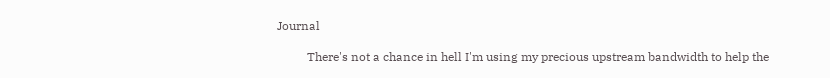Journal

          There's not a chance in hell I'm using my precious upstream bandwidth to help the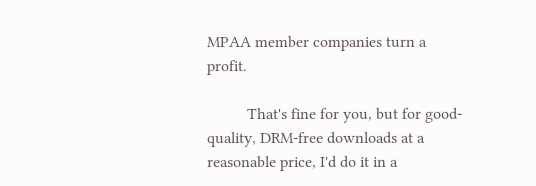MPAA member companies turn a profit.

          That's fine for you, but for good-quality, DRM-free downloads at a reasonable price, I'd do it in a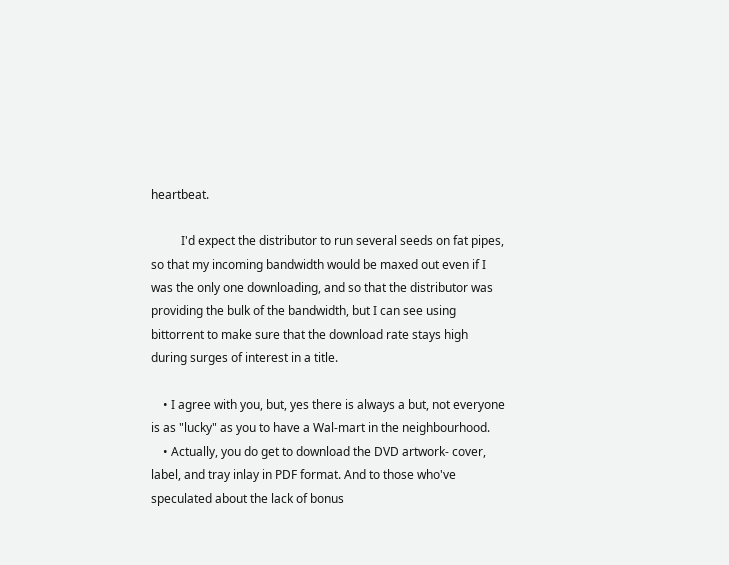heartbeat.

          I'd expect the distributor to run several seeds on fat pipes, so that my incoming bandwidth would be maxed out even if I was the only one downloading, and so that the distributor was providing the bulk of the bandwidth, but I can see using bittorrent to make sure that the download rate stays high during surges of interest in a title.

    • I agree with you, but, yes there is always a but, not everyone is as "lucky" as you to have a Wal-mart in the neighbourhood.
    • Actually, you do get to download the DVD artwork- cover, label, and tray inlay in PDF format. And to those who've speculated about the lack of bonus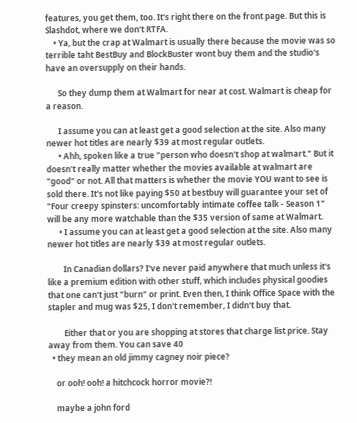features, you get them, too. It's right there on the front page. But this is Slashdot, where we don't RTFA.
    • Ya, but the crap at Walmart is usually there because the movie was so terrible taht BestBuy and BlockBuster wont buy them and the studio's have an oversupply on their hands.

      So they dump them at Walmart for near at cost. Walmart is cheap for a reason.

      I assume you can at least get a good selection at the site. Also many newer hot titles are nearly $39 at most regular outlets.
      • Ahh, spoken like a true "person who doesn't shop at walmart." But it doesn't really matter whether the movies available at walmart are "good" or not. All that matters is whether the movie YOU want to see is sold there. It's not like paying $50 at bestbuy will guarantee your set of "Four creepy spinsters: uncomfortably intimate coffee talk - Season 1" will be any more watchable than the $35 version of same at Walmart.
      • I assume you can at least get a good selection at the site. Also many newer hot titles are nearly $39 at most regular outlets.

        In Canadian dollars? I've never paid anywhere that much unless it's like a premium edition with other stuff, which includes physical goodies that one can't just "burn" or print. Even then, I think Office Space with the stapler and mug was $25, I don't remember, I didn't buy that.

        Either that or you are shopping at stores that charge list price. Stay away from them. You can save 40
  • they mean an old jimmy cagney noir piece?

    or ooh! ooh! a hitchcock horror movie?!

    maybe a john ford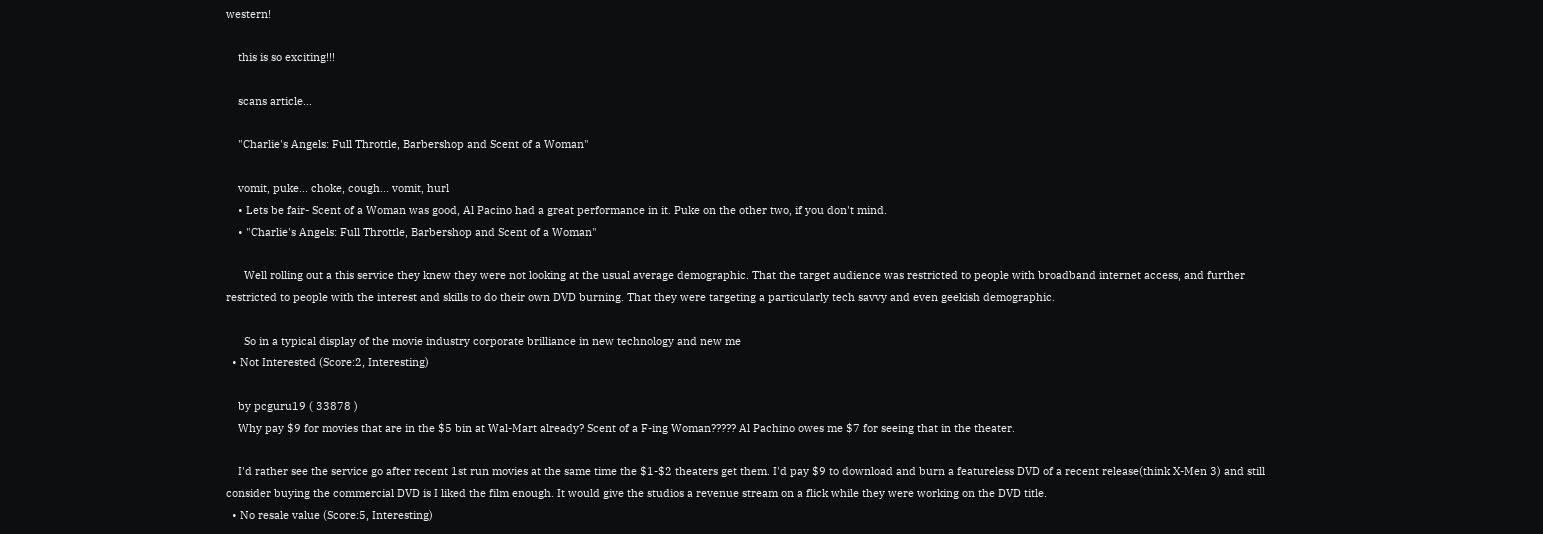western!

    this is so exciting!!!

    scans article...

    "Charlie's Angels: Full Throttle, Barbershop and Scent of a Woman"

    vomit, puke... choke, cough... vomit, hurl
    • Lets be fair- Scent of a Woman was good, Al Pacino had a great performance in it. Puke on the other two, if you don't mind.
    • "Charlie's Angels: Full Throttle, Barbershop and Scent of a Woman"

      Well rolling out a this service they knew they were not looking at the usual average demographic. That the target audience was restricted to people with broadband internet access, and further restricted to people with the interest and skills to do their own DVD burning. That they were targeting a particularly tech savvy and even geekish demographic.

      So in a typical display of the movie industry corporate brilliance in new technology and new me
  • Not Interested (Score:2, Interesting)

    by pcguru19 ( 33878 )
    Why pay $9 for movies that are in the $5 bin at Wal-Mart already? Scent of a F-ing Woman????? Al Pachino owes me $7 for seeing that in the theater.

    I'd rather see the service go after recent 1st run movies at the same time the $1-$2 theaters get them. I'd pay $9 to download and burn a featureless DVD of a recent release(think X-Men 3) and still consider buying the commercial DVD is I liked the film enough. It would give the studios a revenue stream on a flick while they were working on the DVD title.
  • No resale value (Score:5, Interesting)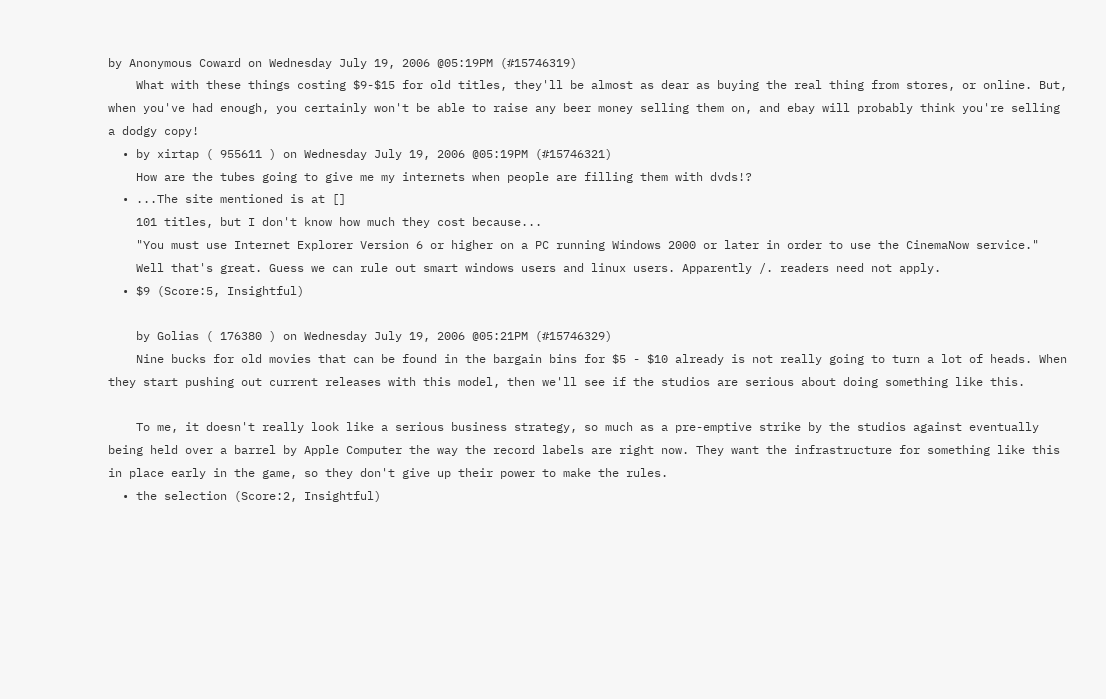by Anonymous Coward on Wednesday July 19, 2006 @05:19PM (#15746319)
    What with these things costing $9-$15 for old titles, they'll be almost as dear as buying the real thing from stores, or online. But, when you've had enough, you certainly won't be able to raise any beer money selling them on, and ebay will probably think you're selling a dodgy copy!
  • by xirtap ( 955611 ) on Wednesday July 19, 2006 @05:19PM (#15746321)
    How are the tubes going to give me my internets when people are filling them with dvds!?
  • ...The site mentioned is at []
    101 titles, but I don't know how much they cost because...
    "You must use Internet Explorer Version 6 or higher on a PC running Windows 2000 or later in order to use the CinemaNow service."
    Well that's great. Guess we can rule out smart windows users and linux users. Apparently /. readers need not apply.
  • $9 (Score:5, Insightful)

    by Golias ( 176380 ) on Wednesday July 19, 2006 @05:21PM (#15746329)
    Nine bucks for old movies that can be found in the bargain bins for $5 - $10 already is not really going to turn a lot of heads. When they start pushing out current releases with this model, then we'll see if the studios are serious about doing something like this.

    To me, it doesn't really look like a serious business strategy, so much as a pre-emptive strike by the studios against eventually being held over a barrel by Apple Computer the way the record labels are right now. They want the infrastructure for something like this in place early in the game, so they don't give up their power to make the rules.
  • the selection (Score:2, Insightful)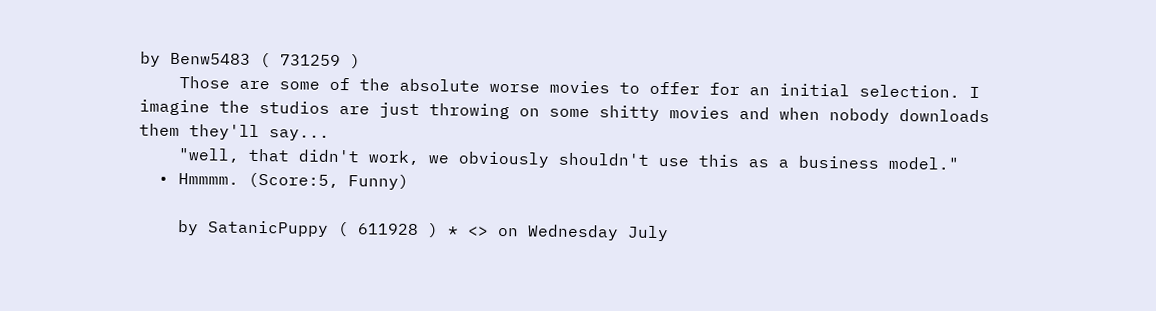by Benw5483 ( 731259 )
    Those are some of the absolute worse movies to offer for an initial selection. I imagine the studios are just throwing on some shitty movies and when nobody downloads them they'll say...
    "well, that didn't work, we obviously shouldn't use this as a business model."
  • Hmmmm. (Score:5, Funny)

    by SatanicPuppy ( 611928 ) * <> on Wednesday July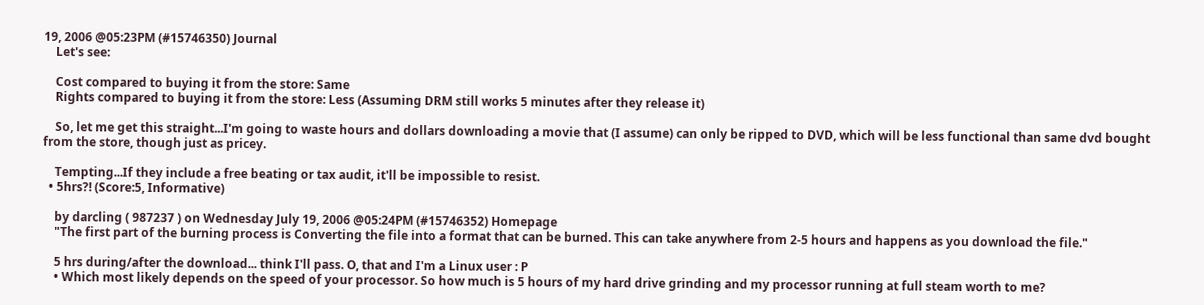19, 2006 @05:23PM (#15746350) Journal
    Let's see:

    Cost compared to buying it from the store: Same
    Rights compared to buying it from the store: Less (Assuming DRM still works 5 minutes after they release it)

    So, let me get this straight...I'm going to waste hours and dollars downloading a movie that (I assume) can only be ripped to DVD, which will be less functional than same dvd bought from the store, though just as pricey.

    Tempting...If they include a free beating or tax audit, it'll be impossible to resist.
  • 5hrs?! (Score:5, Informative)

    by darcling ( 987237 ) on Wednesday July 19, 2006 @05:24PM (#15746352) Homepage
    "The first part of the burning process is Converting the file into a format that can be burned. This can take anywhere from 2-5 hours and happens as you download the file."

    5 hrs during/after the download... think I'll pass. O, that and I'm a Linux user : P
    • Which most likely depends on the speed of your processor. So how much is 5 hours of my hard drive grinding and my processor running at full steam worth to me?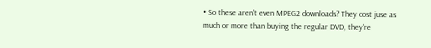• So these aren't even MPEG2 downloads? They cost juse as much or more than buying the regular DVD, they're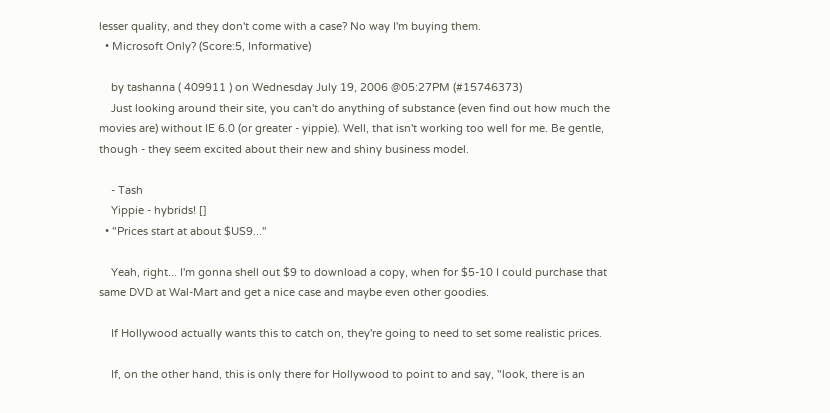lesser quality, and they don't come with a case? No way I'm buying them.
  • Microsoft Only? (Score:5, Informative)

    by tashanna ( 409911 ) on Wednesday July 19, 2006 @05:27PM (#15746373)
    Just looking around their site, you can't do anything of substance (even find out how much the movies are) without IE 6.0 (or greater - yippie). Well, that isn't working too well for me. Be gentle, though - they seem excited about their new and shiny business model.

    - Tash
    Yippie - hybrids! []
  • "Prices start at about $US9..."

    Yeah, right... I'm gonna shell out $9 to download a copy, when for $5-10 I could purchase that same DVD at Wal-Mart and get a nice case and maybe even other goodies.

    If Hollywood actually wants this to catch on, they're going to need to set some realistic prices.

    If, on the other hand, this is only there for Hollywood to point to and say, "look, there is an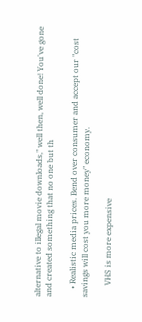alternative to illegal movie downloads," well then, well done! You've gone and created something that no one but th

    • Realistic media prices. Bend over consumer and accept our "cost savings will cost you more money" economy.

      VHS is more expensive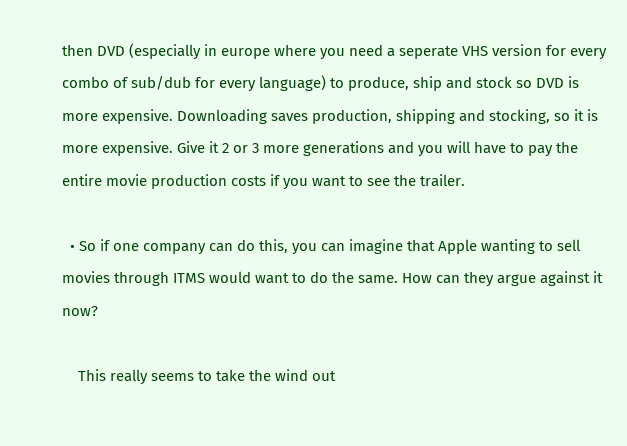then DVD (especially in europe where you need a seperate VHS version for every combo of sub/dub for every language) to produce, ship and stock so DVD is more expensive. Downloading saves production, shipping and stocking, so it is more expensive. Give it 2 or 3 more generations and you will have to pay the entire movie production costs if you want to see the trailer.

  • So if one company can do this, you can imagine that Apple wanting to sell movies through ITMS would want to do the same. How can they argue against it now?

    This really seems to take the wind out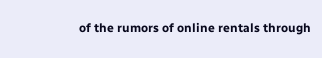of the rumors of online rentals through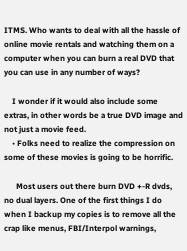ITMS. Who wants to deal with all the hassle of online movie rentals and watching them on a computer when you can burn a real DVD that you can use in any number of ways?

    I wonder if it would also include some extras, in other words be a true DVD image and not just a movie feed.
    • Folks need to realize the compression on some of these movies is going to be horrific.

      Most users out there burn DVD +-R dvds, no dual layers. One of the first things I do when I backup my copies is to remove all the crap like menus, FBI/Interpol warnings,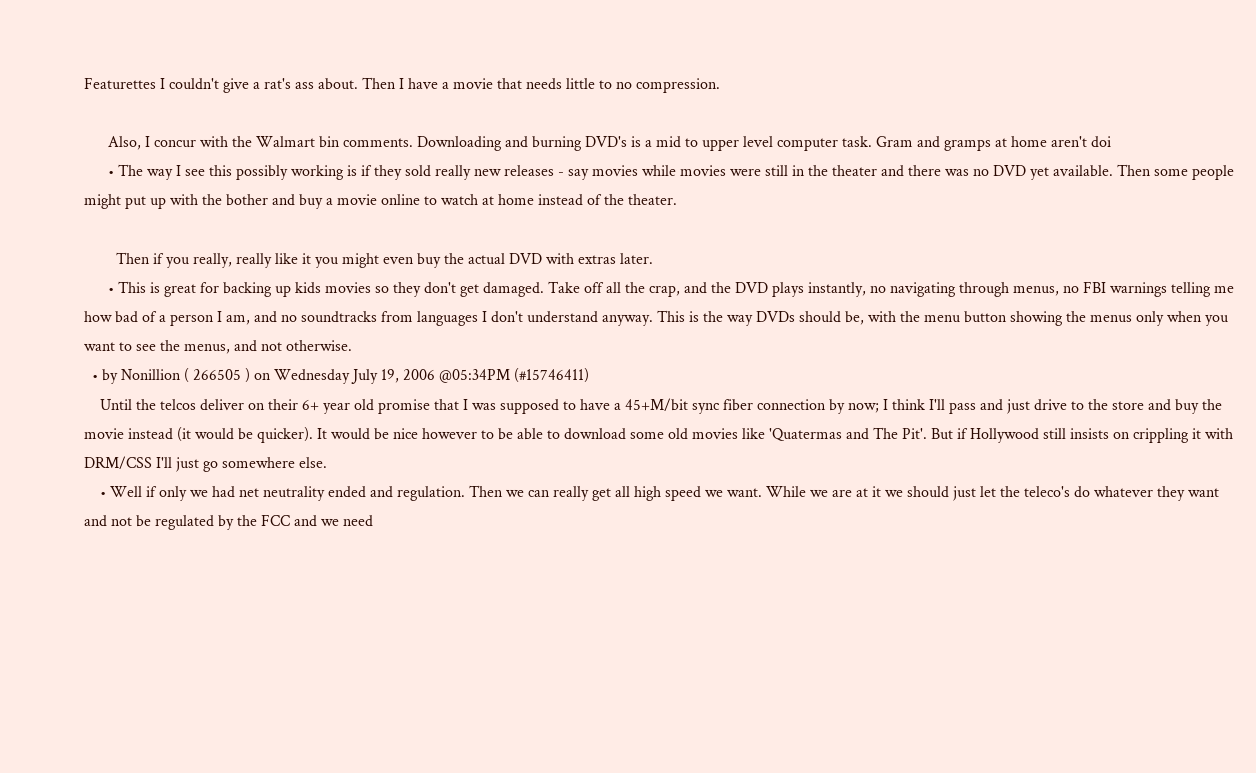Featurettes I couldn't give a rat's ass about. Then I have a movie that needs little to no compression.

      Also, I concur with the Walmart bin comments. Downloading and burning DVD's is a mid to upper level computer task. Gram and gramps at home aren't doi
      • The way I see this possibly working is if they sold really new releases - say movies while movies were still in the theater and there was no DVD yet available. Then some people might put up with the bother and buy a movie online to watch at home instead of the theater.

        Then if you really, really like it you might even buy the actual DVD with extras later.
      • This is great for backing up kids movies so they don't get damaged. Take off all the crap, and the DVD plays instantly, no navigating through menus, no FBI warnings telling me how bad of a person I am, and no soundtracks from languages I don't understand anyway. This is the way DVDs should be, with the menu button showing the menus only when you want to see the menus, and not otherwise.
  • by Nonillion ( 266505 ) on Wednesday July 19, 2006 @05:34PM (#15746411)
    Until the telcos deliver on their 6+ year old promise that I was supposed to have a 45+M/bit sync fiber connection by now; I think I'll pass and just drive to the store and buy the movie instead (it would be quicker). It would be nice however to be able to download some old movies like 'Quatermas and The Pit'. But if Hollywood still insists on crippling it with DRM/CSS I'll just go somewhere else.
    • Well if only we had net neutrality ended and regulation. Then we can really get all high speed we want. While we are at it we should just let the teleco's do whatever they want and not be regulated by the FCC and we need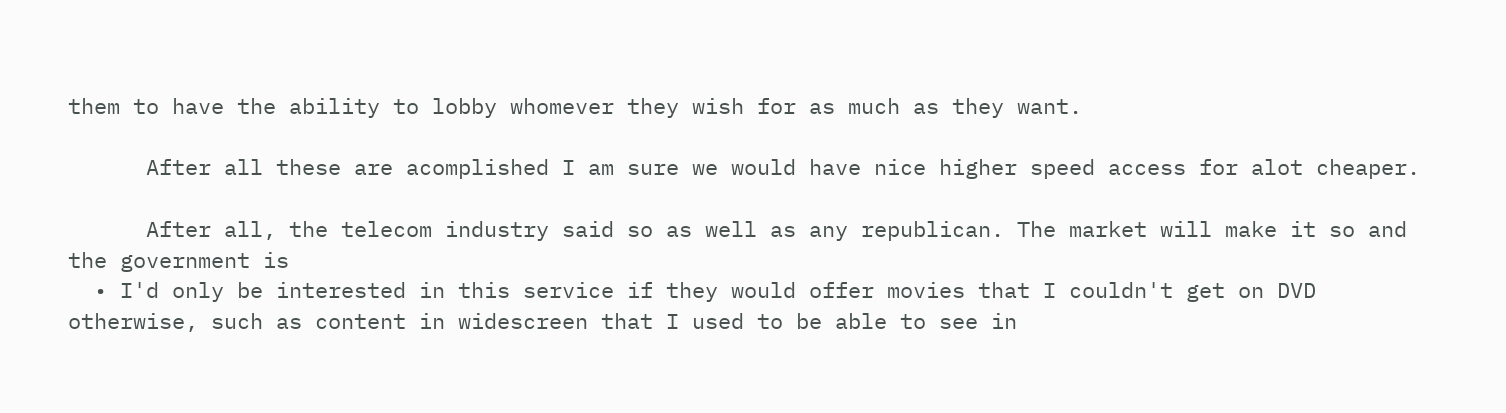them to have the ability to lobby whomever they wish for as much as they want.

      After all these are acomplished I am sure we would have nice higher speed access for alot cheaper.

      After all, the telecom industry said so as well as any republican. The market will make it so and the government is
  • I'd only be interested in this service if they would offer movies that I couldn't get on DVD otherwise, such as content in widescreen that I used to be able to see in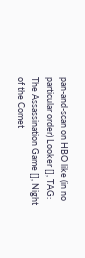pan-and-scan on HBO like (in no particular order) Looker [], TAG: The Assassination Game [], Night of the Comet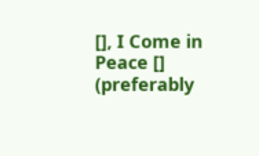[], I Come in Peace [] (preferably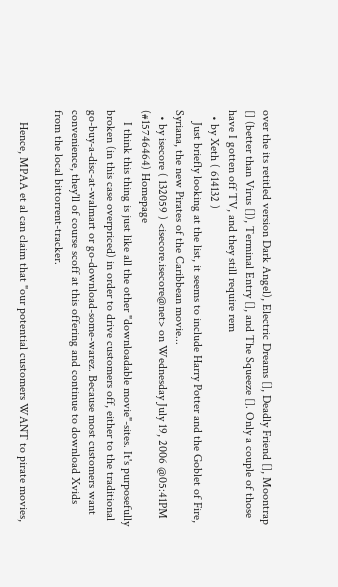over the its retitled version Dark Angel), Electric Dreams [], Deadly Friend [], Moontrap [] (better than Virus []), Terminal Entry [], and The Squeeze []. Only a couple of those have I gotten off TV, and they still require rem
  • by Xeth ( 614132 )
    Just briefly looking at the list, it seems to include Harry Potter and the Goblet of Fire, Syriana, the new Pirates of the Caribbean movie...
  • by isecore ( 132059 ) <isecore.isecore@net> on Wednesday July 19, 2006 @05:41PM (#15746464) Homepage
    I think this thing is just like all the other "downloadable movie"-sites. It's purposefully broken (in this case overpriced) in order to drive customers off, either to the traditional go-buy-a-disc-at-walmart or go-download-some-warez. Because most customers want convenience, they'll of course scoff at this offering and continue to download Xvids from the local bittorrent-tracker.

    Hence, MPAA et al can claim that "our potential customers WANT to pirate movies,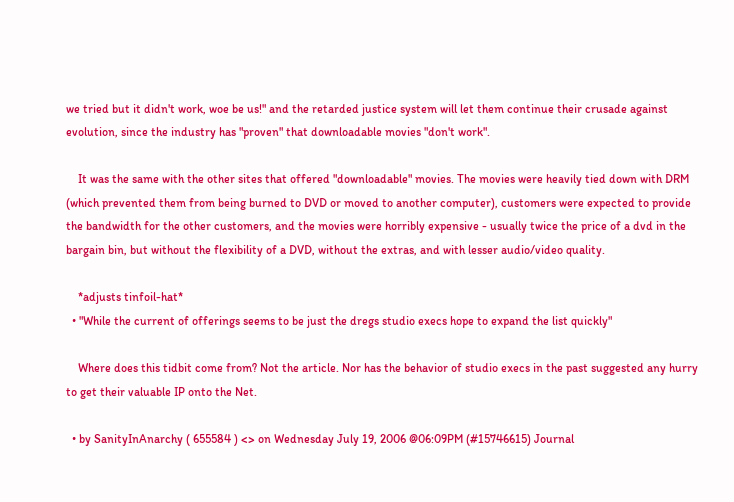we tried but it didn't work, woe be us!" and the retarded justice system will let them continue their crusade against evolution, since the industry has "proven" that downloadable movies "don't work".

    It was the same with the other sites that offered "downloadable" movies. The movies were heavily tied down with DRM (which prevented them from being burned to DVD or moved to another computer), customers were expected to provide the bandwidth for the other customers, and the movies were horribly expensive - usually twice the price of a dvd in the bargain bin, but without the flexibility of a DVD, without the extras, and with lesser audio/video quality.

    *adjusts tinfoil-hat*
  • "While the current of offerings seems to be just the dregs studio execs hope to expand the list quickly"

    Where does this tidbit come from? Not the article. Nor has the behavior of studio execs in the past suggested any hurry to get their valuable IP onto the Net.

  • by SanityInAnarchy ( 655584 ) <> on Wednesday July 19, 2006 @06:09PM (#15746615) Journal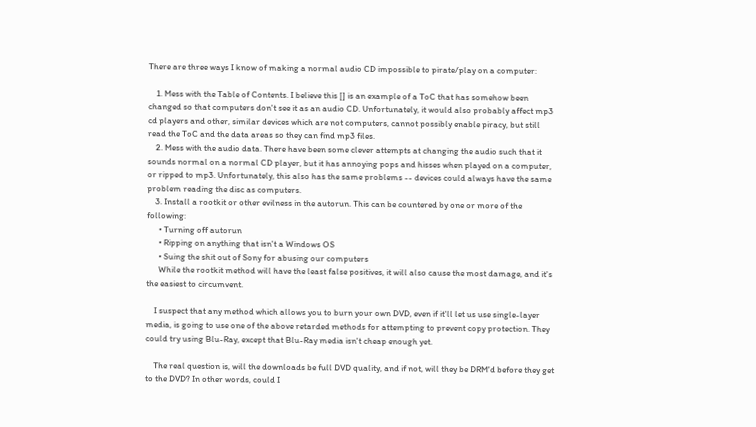There are three ways I know of making a normal audio CD impossible to pirate/play on a computer:

    1. Mess with the Table of Contents. I believe this [] is an example of a ToC that has somehow been changed so that computers don't see it as an audio CD. Unfortunately, it would also probably affect mp3 cd players and other, similar devices which are not computers, cannot possibly enable piracy, but still read the ToC and the data areas so they can find mp3 files.
    2. Mess with the audio data. There have been some clever attempts at changing the audio such that it sounds normal on a normal CD player, but it has annoying pops and hisses when played on a computer, or ripped to mp3. Unfortunately, this also has the same problems -- devices could always have the same problem reading the disc as computers.
    3. Install a rootkit or other evilness in the autorun. This can be countered by one or more of the following:
      • Turning off autorun
      • Ripping on anything that isn't a Windows OS
      • Suing the shit out of Sony for abusing our computers
      While the rootkit method will have the least false positives, it will also cause the most damage, and it's the easiest to circumvent.

    I suspect that any method which allows you to burn your own DVD, even if it'll let us use single-layer media, is going to use one of the above retarded methods for attempting to prevent copy protection. They could try using Blu-Ray, except that Blu-Ray media isn't cheap enough yet.

    The real question is, will the downloads be full DVD quality, and if not, will they be DRM'd before they get to the DVD? In other words, could I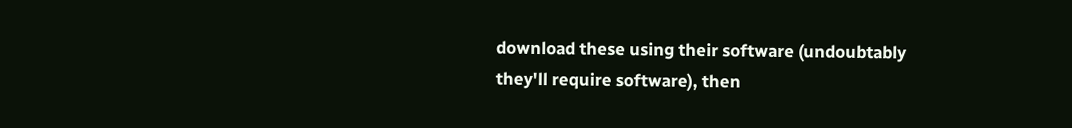download these using their software (undoubtably they'll require software), then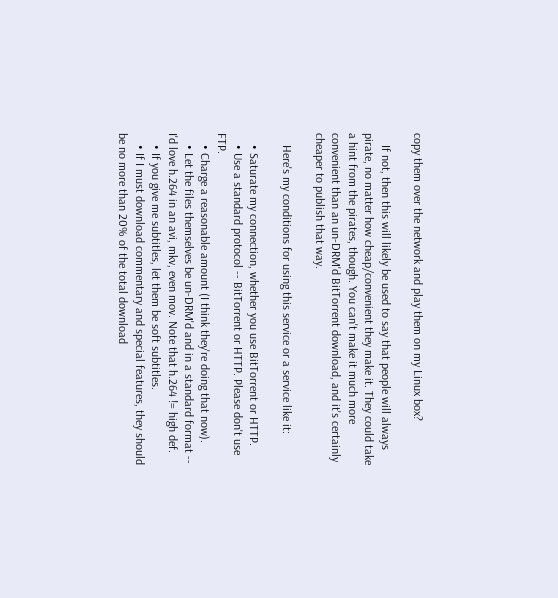copy them over the network and play them on my Linux box?

    If not, then this will likely be used to say that people will always pirate, no matter how cheap/convenient they make it. They could take a hint from the pirates, though. You can't make it much more convenient than an un-DRM'd BitTorrent download, and it's certainly cheaper to publish that way.

    Here's my conditions for using this service or a service like it:

    • Saturate my connection, whether you use BitTorrent or HTTP.
    • Use a standard protocol -- BitTorrent or HTTP. Please don't use FTP.
    • Charge a reasonable amount (I think they're doing that now).
    • Let the files themselves be un-DRM'd and in a standard format -- I'd love h.264 in an avi, mkv, even mov. Note that h.264 != high def.
    • If you give me subtitles, let them be soft subtitles.
    • If I must download commentary and special features, they should be no more than 20% of the total download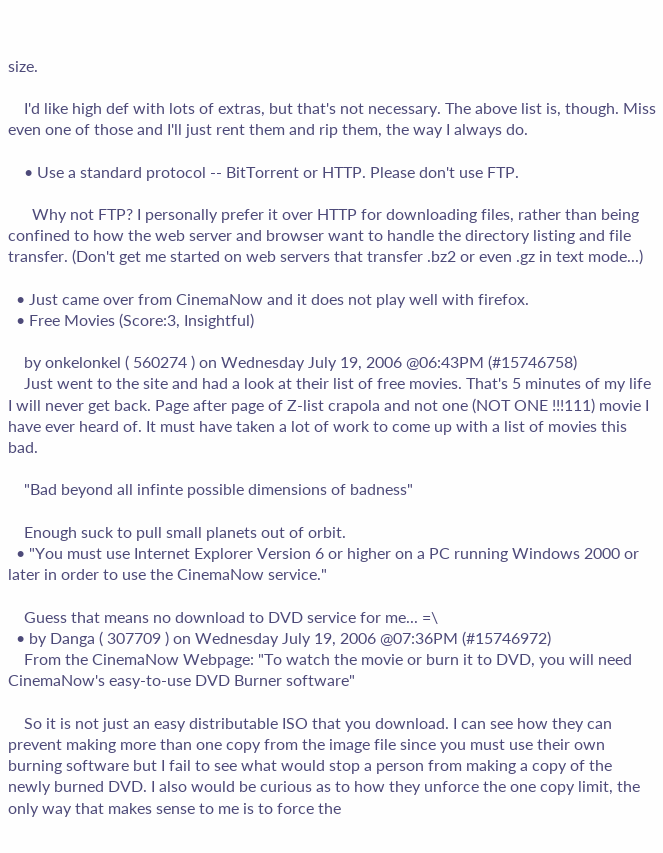size.

    I'd like high def with lots of extras, but that's not necessary. The above list is, though. Miss even one of those and I'll just rent them and rip them, the way I always do.

    • Use a standard protocol -- BitTorrent or HTTP. Please don't use FTP.

      Why not FTP? I personally prefer it over HTTP for downloading files, rather than being confined to how the web server and browser want to handle the directory listing and file transfer. (Don't get me started on web servers that transfer .bz2 or even .gz in text mode...)

  • Just came over from CinemaNow and it does not play well with firefox.
  • Free Movies (Score:3, Insightful)

    by onkelonkel ( 560274 ) on Wednesday July 19, 2006 @06:43PM (#15746758)
    Just went to the site and had a look at their list of free movies. That's 5 minutes of my life I will never get back. Page after page of Z-list crapola and not one (NOT ONE !!!111) movie I have ever heard of. It must have taken a lot of work to come up with a list of movies this bad.

    "Bad beyond all infinte possible dimensions of badness"

    Enough suck to pull small planets out of orbit.
  • "You must use Internet Explorer Version 6 or higher on a PC running Windows 2000 or later in order to use the CinemaNow service."

    Guess that means no download to DVD service for me... =\
  • by Danga ( 307709 ) on Wednesday July 19, 2006 @07:36PM (#15746972)
    From the CinemaNow Webpage: "To watch the movie or burn it to DVD, you will need CinemaNow's easy-to-use DVD Burner software"

    So it is not just an easy distributable ISO that you download. I can see how they can prevent making more than one copy from the image file since you must use their own burning software but I fail to see what would stop a person from making a copy of the newly burned DVD. I also would be curious as to how they unforce the one copy limit, the only way that makes sense to me is to force the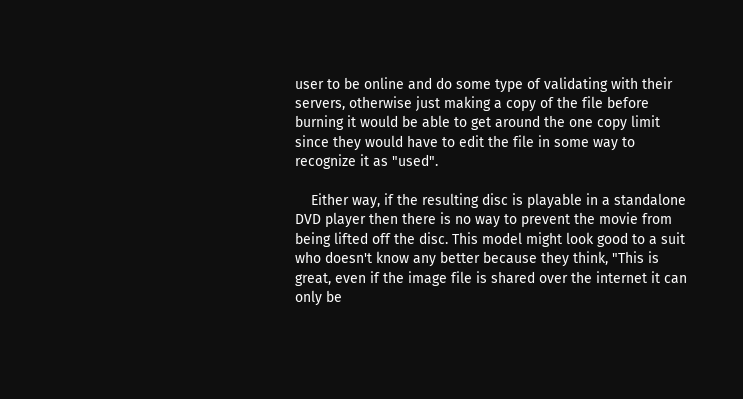user to be online and do some type of validating with their servers, otherwise just making a copy of the file before burning it would be able to get around the one copy limit since they would have to edit the file in some way to recognize it as "used".

    Either way, if the resulting disc is playable in a standalone DVD player then there is no way to prevent the movie from being lifted off the disc. This model might look good to a suit who doesn't know any better because they think, "This is great, even if the image file is shared over the internet it can only be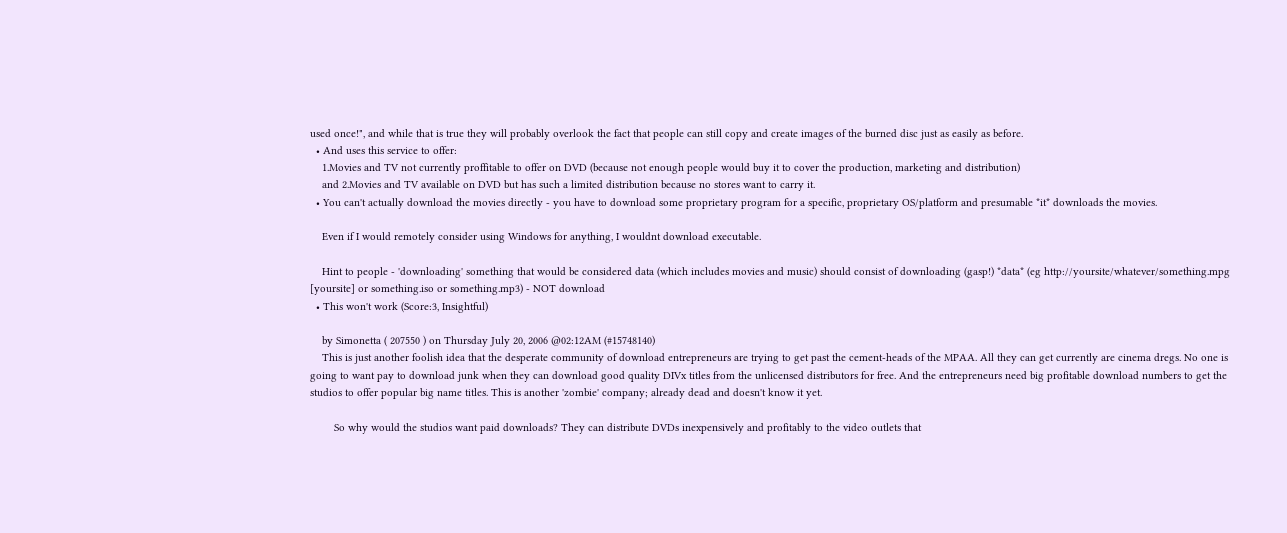used once!", and while that is true they will probably overlook the fact that people can still copy and create images of the burned disc just as easily as before.
  • And uses this service to offer:
    1.Movies and TV not currently proffitable to offer on DVD (because not enough people would buy it to cover the production, marketing and distribution)
    and 2.Movies and TV available on DVD but has such a limited distribution because no stores want to carry it.
  • You can't actually download the movies directly - you have to download some proprietary program for a specific, proprietary OS/platform and presumable *it* downloads the movies.

    Even if I would remotely consider using Windows for anything, I wouldnt download executable.

    Hint to people - 'downloading' something that would be considered data (which includes movies and music) should consist of downloading (gasp!) *data* (eg http://yoursite/whatever/something.mpg [yoursite] or something.iso or something.mp3) - NOT download
  • This won't work (Score:3, Insightful)

    by Simonetta ( 207550 ) on Thursday July 20, 2006 @02:12AM (#15748140)
    This is just another foolish idea that the desperate community of download entrepreneurs are trying to get past the cement-heads of the MPAA. All they can get currently are cinema dregs. No one is going to want pay to download junk when they can download good quality DIVx titles from the unlicensed distributors for free. And the entrepreneurs need big profitable download numbers to get the studios to offer popular big name titles. This is another 'zombie' company; already dead and doesn't know it yet.

        So why would the studios want paid downloads? They can distribute DVDs inexpensively and profitably to the video outlets that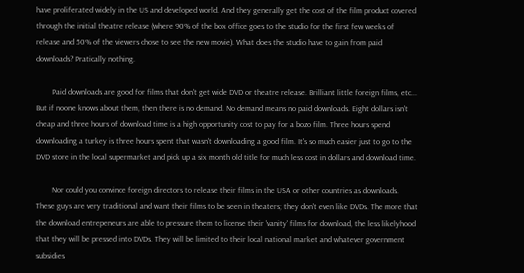have proliferated widely in the US and developed world. And they generally get the cost of the film product covered through the initial theatre release (where 90% of the box office goes to the studio for the first few weeks of release and 50% of the viewers chose to see the new movie). What does the studio have to gain from paid downloads? Pratically nothing.

        Paid downloads are good for films that don't get wide DVD or theatre release. Brilliant little foreign films, etc... But if noone knows about them, then there is no demand. No demand means no paid downloads. Eight dollars isn't cheap and three hours of download time is a high opportunity cost to pay for a bozo film. Three hours spend downloading a turkey is three hours spent that wasn't downloading a good film. It's so much easier just to go to the DVD store in the local supermarket and pick up a six month old title for much less cost in dollars and download time.

        Nor could you convince foreign directors to release their films in the USA or other countries as downloads. These guys are very traditional and want their films to be seen in theaters; they don't even like DVDs. The more that the download entrepeneurs are able to pressure them to license their 'vanity' films for download, the less likelyhood that they will be pressed into DVDs. They will be limited to their local national market and whatever government subsidies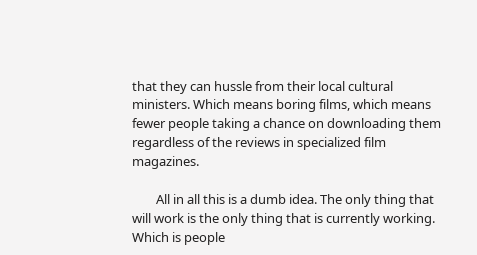that they can hussle from their local cultural ministers. Which means boring films, which means fewer people taking a chance on downloading them regardless of the reviews in specialized film magazines.

        All in all this is a dumb idea. The only thing that will work is the only thing that is currently working. Which is people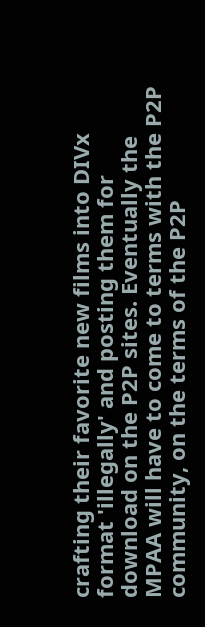crafting their favorite new films into DIVx format 'illegally' and posting them for download on the P2P sites. Eventually the MPAA will have to come to terms with the P2P community, on the terms of the P2P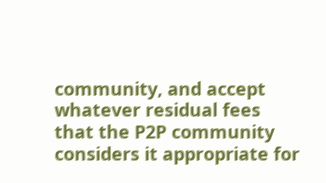community, and accept whatever residual fees that the P2P community considers it appropriate for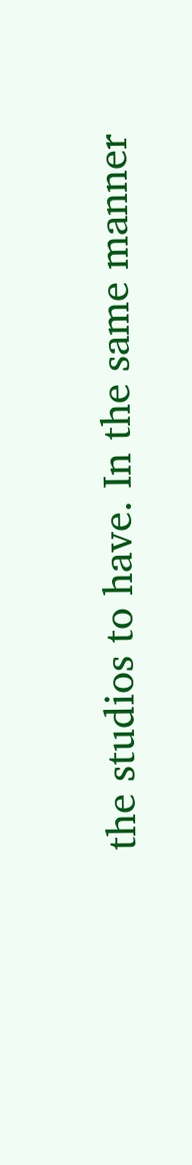the studios to have. In the same manner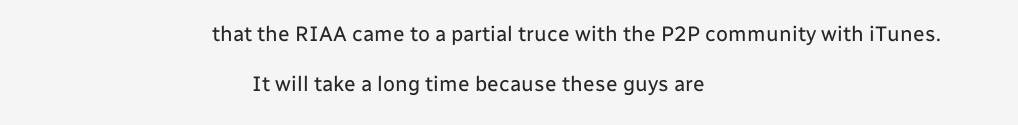that the RIAA came to a partial truce with the P2P community with iTunes.

        It will take a long time because these guys are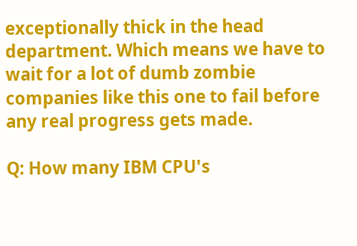exceptionally thick in the head department. Which means we have to wait for a lot of dumb zombie companies like this one to fail before any real progress gets made.

Q: How many IBM CPU's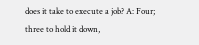does it take to execute a job? A: Four; three to hold it down,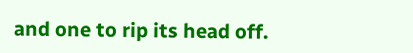and one to rip its head off.